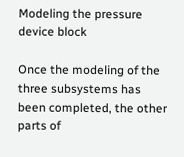Modeling the pressure device block

Once the modeling of the three subsystems has been completed, the other parts of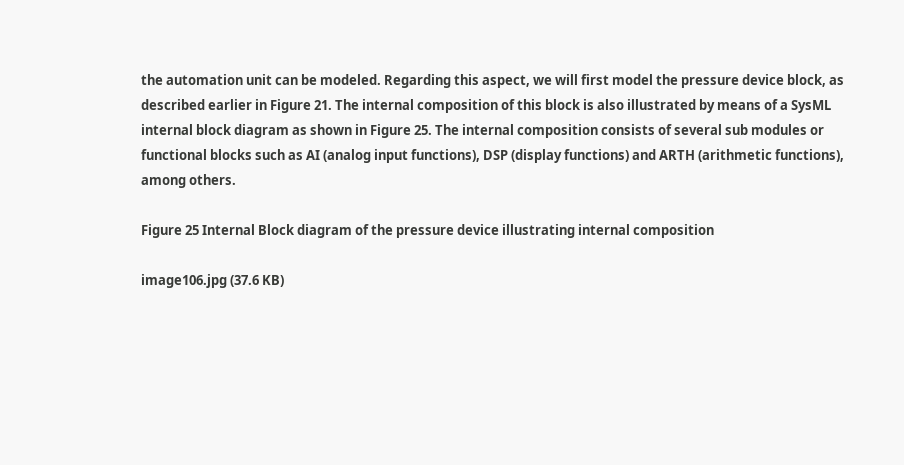the automation unit can be modeled. Regarding this aspect, we will first model the pressure device block, as described earlier in Figure 21. The internal composition of this block is also illustrated by means of a SysML internal block diagram as shown in Figure 25. The internal composition consists of several sub modules or functional blocks such as AI (analog input functions), DSP (display functions) and ARTH (arithmetic functions), among others.

Figure 25 Internal Block diagram of the pressure device illustrating internal composition

image106.jpg (37.6 KB)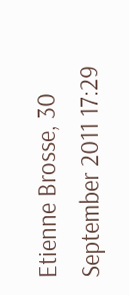Etienne Brosse, 30 September 2011 17:29